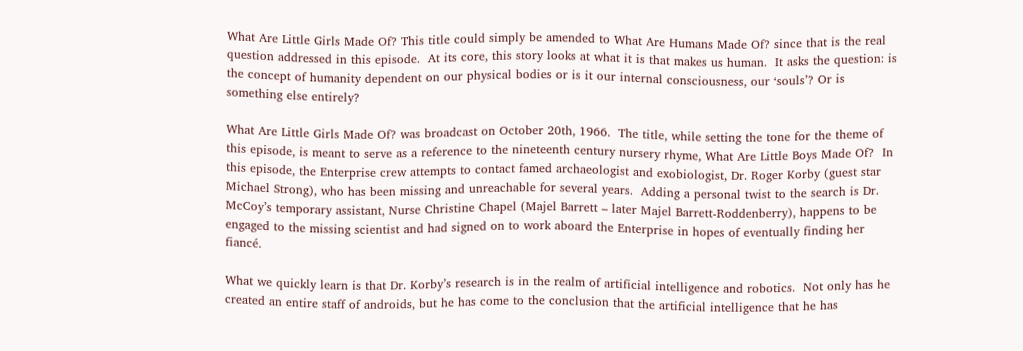What Are Little Girls Made Of? This title could simply be amended to What Are Humans Made Of? since that is the real question addressed in this episode.  At its core, this story looks at what it is that makes us human.  It asks the question: is the concept of humanity dependent on our physical bodies or is it our internal consciousness, our ‘souls’? Or is something else entirely?

What Are Little Girls Made Of? was broadcast on October 20th, 1966.  The title, while setting the tone for the theme of this episode, is meant to serve as a reference to the nineteenth century nursery rhyme, What Are Little Boys Made Of?  In this episode, the Enterprise crew attempts to contact famed archaeologist and exobiologist, Dr. Roger Korby (guest star Michael Strong), who has been missing and unreachable for several years.  Adding a personal twist to the search is Dr. McCoy’s temporary assistant, Nurse Christine Chapel (Majel Barrett – later Majel Barrett-Roddenberry), happens to be engaged to the missing scientist and had signed on to work aboard the Enterprise in hopes of eventually finding her fiancé.

What we quickly learn is that Dr. Korby’s research is in the realm of artificial intelligence and robotics.  Not only has he created an entire staff of androids, but he has come to the conclusion that the artificial intelligence that he has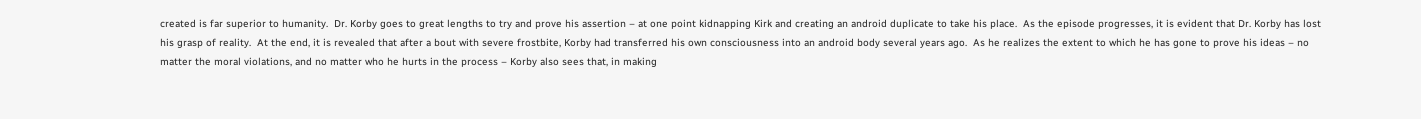created is far superior to humanity.  Dr. Korby goes to great lengths to try and prove his assertion – at one point kidnapping Kirk and creating an android duplicate to take his place.  As the episode progresses, it is evident that Dr. Korby has lost his grasp of reality.  At the end, it is revealed that after a bout with severe frostbite, Korby had transferred his own consciousness into an android body several years ago.  As he realizes the extent to which he has gone to prove his ideas – no matter the moral violations, and no matter who he hurts in the process – Korby also sees that, in making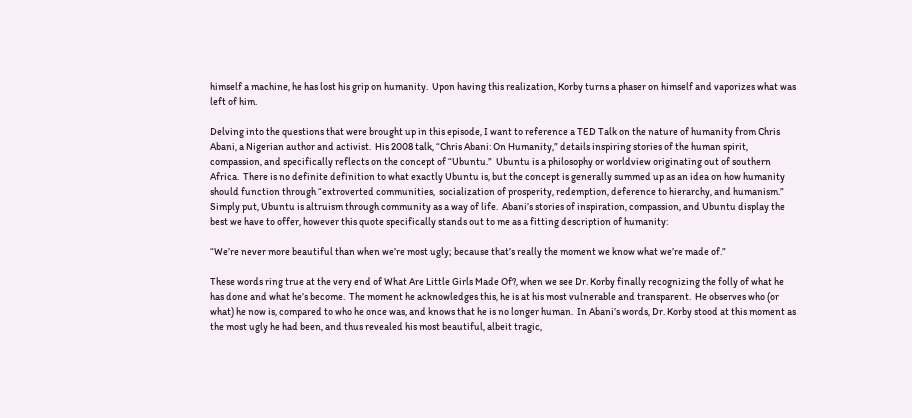himself a machine, he has lost his grip on humanity.  Upon having this realization, Korby turns a phaser on himself and vaporizes what was left of him.

Delving into the questions that were brought up in this episode, I want to reference a TED Talk on the nature of humanity from Chris Abani, a Nigerian author and activist.  His 2008 talk, “Chris Abani: On Humanity,” details inspiring stories of the human spirit, compassion, and specifically reflects on the concept of “Ubuntu.”  Ubuntu is a philosophy or worldview originating out of southern Africa.  There is no definite definition to what exactly Ubuntu is, but the concept is generally summed up as an idea on how humanity should function through “extroverted communities,  socialization of prosperity, redemption, deference to hierarchy, and humanism.”  Simply put, Ubuntu is altruism through community as a way of life.  Abani’s stories of inspiration, compassion, and Ubuntu display the best we have to offer, however this quote specifically stands out to me as a fitting description of humanity:

“We’re never more beautiful than when we’re most ugly; because that’s really the moment we know what we’re made of.”

These words ring true at the very end of What Are Little Girls Made Of?, when we see Dr. Korby finally recognizing the folly of what he has done and what he’s become.  The moment he acknowledges this, he is at his most vulnerable and transparent.  He observes who (or what) he now is, compared to who he once was, and knows that he is no longer human.  In Abani’s words, Dr. Korby stood at this moment as the most ugly he had been, and thus revealed his most beautiful, albeit tragic,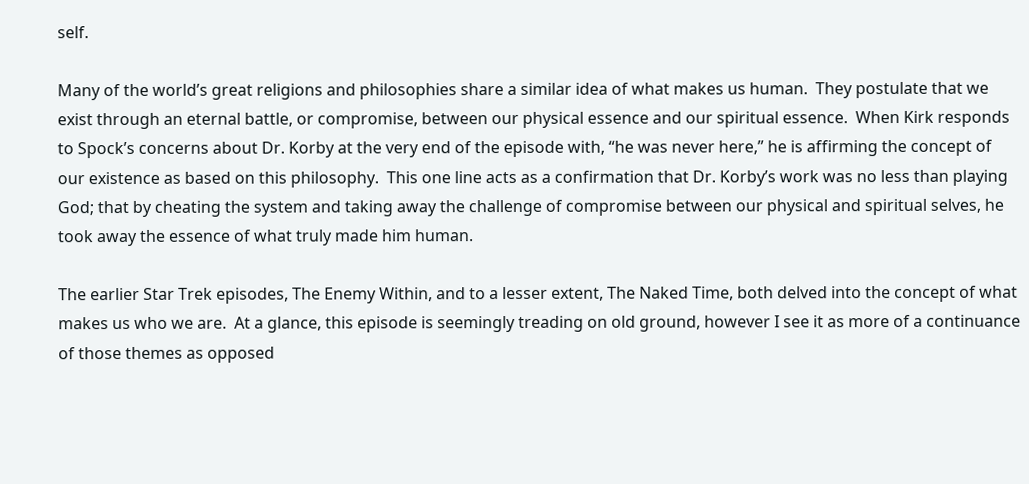self.

Many of the world’s great religions and philosophies share a similar idea of what makes us human.  They postulate that we exist through an eternal battle, or compromise, between our physical essence and our spiritual essence.  When Kirk responds to Spock’s concerns about Dr. Korby at the very end of the episode with, “he was never here,” he is affirming the concept of our existence as based on this philosophy.  This one line acts as a confirmation that Dr. Korby’s work was no less than playing God; that by cheating the system and taking away the challenge of compromise between our physical and spiritual selves, he took away the essence of what truly made him human.

The earlier Star Trek episodes, The Enemy Within, and to a lesser extent, The Naked Time, both delved into the concept of what makes us who we are.  At a glance, this episode is seemingly treading on old ground, however I see it as more of a continuance of those themes as opposed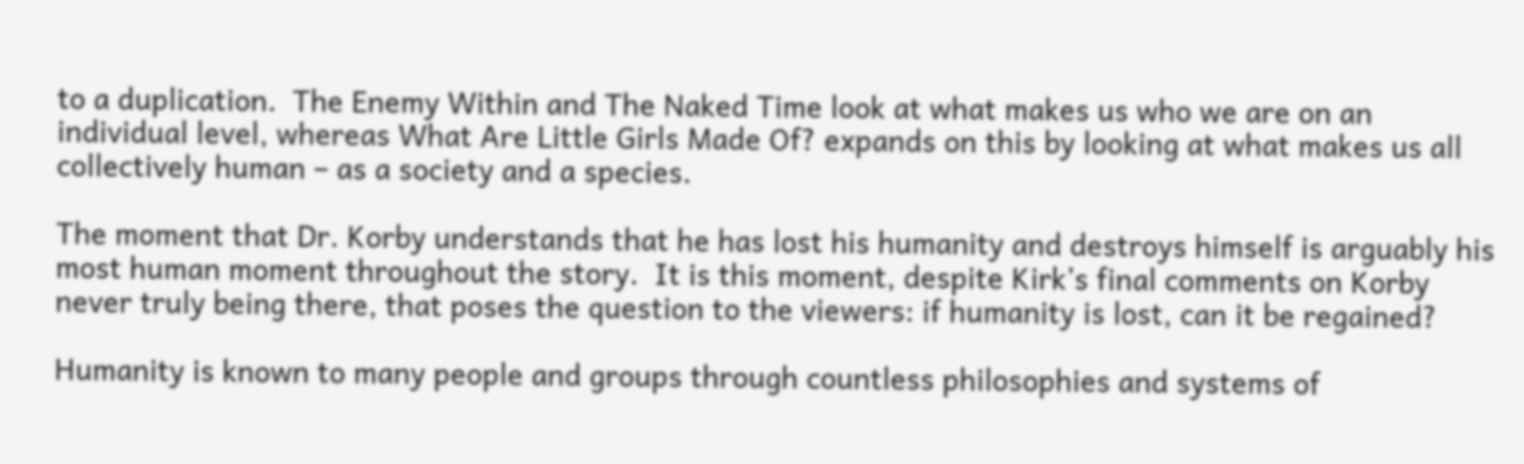to a duplication.  The Enemy Within and The Naked Time look at what makes us who we are on an individual level, whereas What Are Little Girls Made Of? expands on this by looking at what makes us all collectively human – as a society and a species.

The moment that Dr. Korby understands that he has lost his humanity and destroys himself is arguably his most human moment throughout the story.  It is this moment, despite Kirk’s final comments on Korby never truly being there, that poses the question to the viewers: if humanity is lost, can it be regained?

Humanity is known to many people and groups through countless philosophies and systems of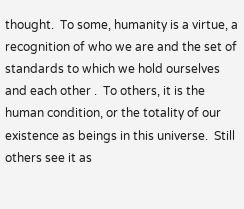thought.  To some, humanity is a virtue, a recognition of who we are and the set of standards to which we hold ourselves and each other .  To others, it is the human condition, or the totality of our existence as beings in this universe.  Still others see it as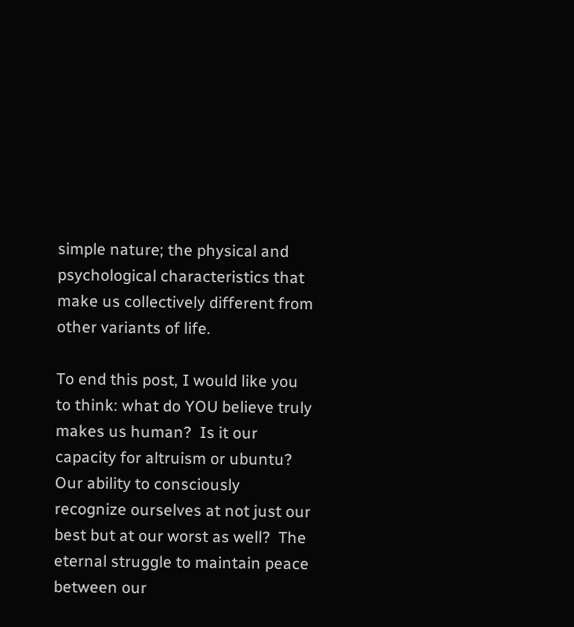simple nature; the physical and psychological characteristics that make us collectively different from other variants of life.

To end this post, I would like you to think: what do YOU believe truly makes us human?  Is it our capacity for altruism or ubuntu?  Our ability to consciously recognize ourselves at not just our best but at our worst as well?  The eternal struggle to maintain peace between our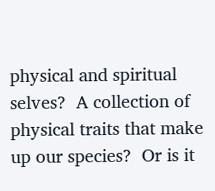physical and spiritual selves?  A collection of physical traits that make up our species?  Or is it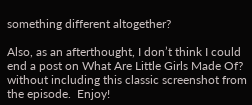something different altogether?

Also, as an afterthought, I don’t think I could end a post on What Are Little Girls Made Of? without including this classic screenshot from the episode.  Enjoy!